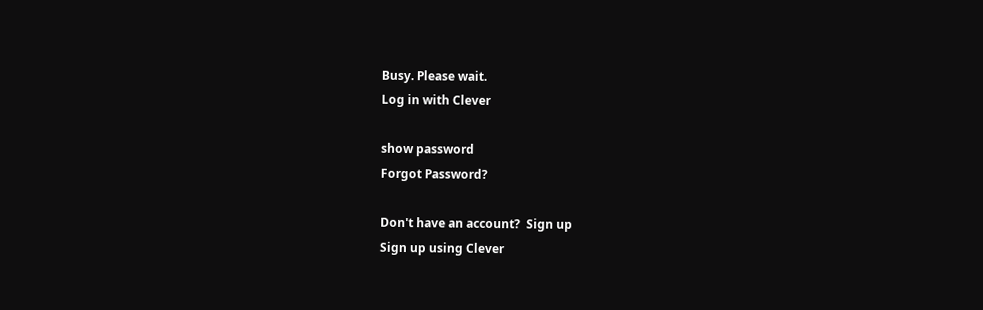Busy. Please wait.
Log in with Clever

show password
Forgot Password?

Don't have an account?  Sign up
Sign up using Clever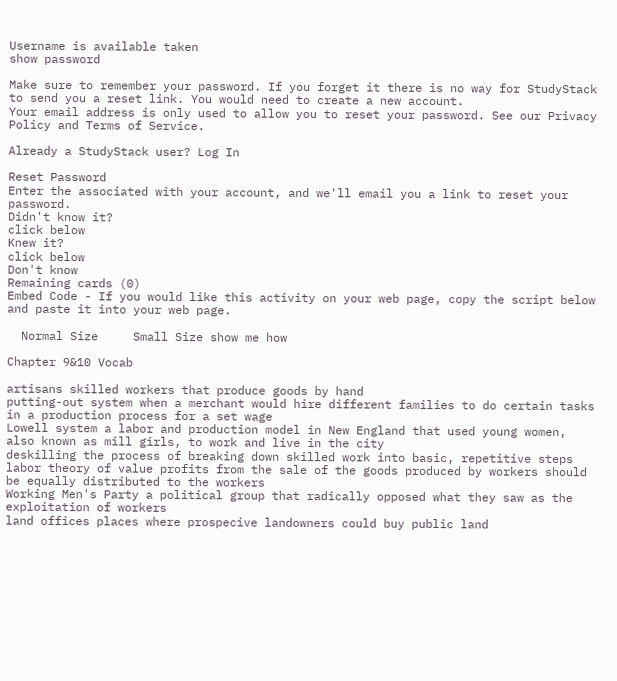Username is available taken
show password

Make sure to remember your password. If you forget it there is no way for StudyStack to send you a reset link. You would need to create a new account.
Your email address is only used to allow you to reset your password. See our Privacy Policy and Terms of Service.

Already a StudyStack user? Log In

Reset Password
Enter the associated with your account, and we'll email you a link to reset your password.
Didn't know it?
click below
Knew it?
click below
Don't know
Remaining cards (0)
Embed Code - If you would like this activity on your web page, copy the script below and paste it into your web page.

  Normal Size     Small Size show me how

Chapter 9&10 Vocab

artisans skilled workers that produce goods by hand
putting-out system when a merchant would hire different families to do certain tasks in a production process for a set wage
Lowell system a labor and production model in New England that used young women, also known as mill girls, to work and live in the city
deskilling the process of breaking down skilled work into basic, repetitive steps
labor theory of value profits from the sale of the goods produced by workers should be equally distributed to the workers
Working Men's Party a political group that radically opposed what they saw as the exploitation of workers
land offices places where prospecive landowners could buy public land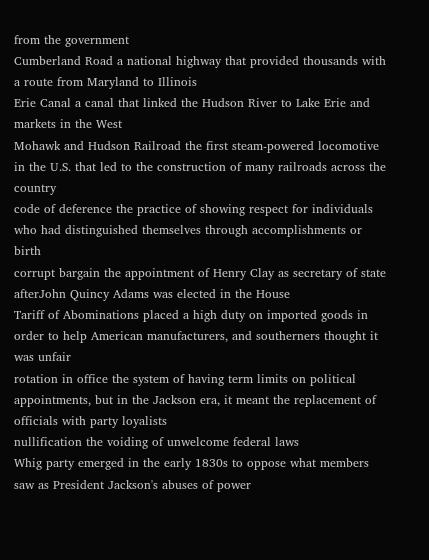from the government
Cumberland Road a national highway that provided thousands with a route from Maryland to Illinois
Erie Canal a canal that linked the Hudson River to Lake Erie and markets in the West
Mohawk and Hudson Railroad the first steam-powered locomotive in the U.S. that led to the construction of many railroads across the country
code of deference the practice of showing respect for individuals who had distinguished themselves through accomplishments or birth
corrupt bargain the appointment of Henry Clay as secretary of state afterJohn Quincy Adams was elected in the House
Tariff of Abominations placed a high duty on imported goods in order to help American manufacturers, and southerners thought it was unfair
rotation in office the system of having term limits on political appointments, but in the Jackson era, it meant the replacement of officials with party loyalists
nullification the voiding of unwelcome federal laws
Whig party emerged in the early 1830s to oppose what members saw as President Jackson's abuses of power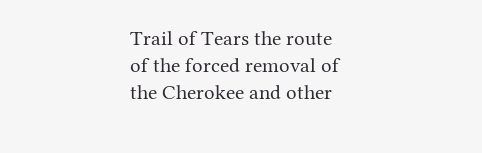Trail of Tears the route of the forced removal of the Cherokee and other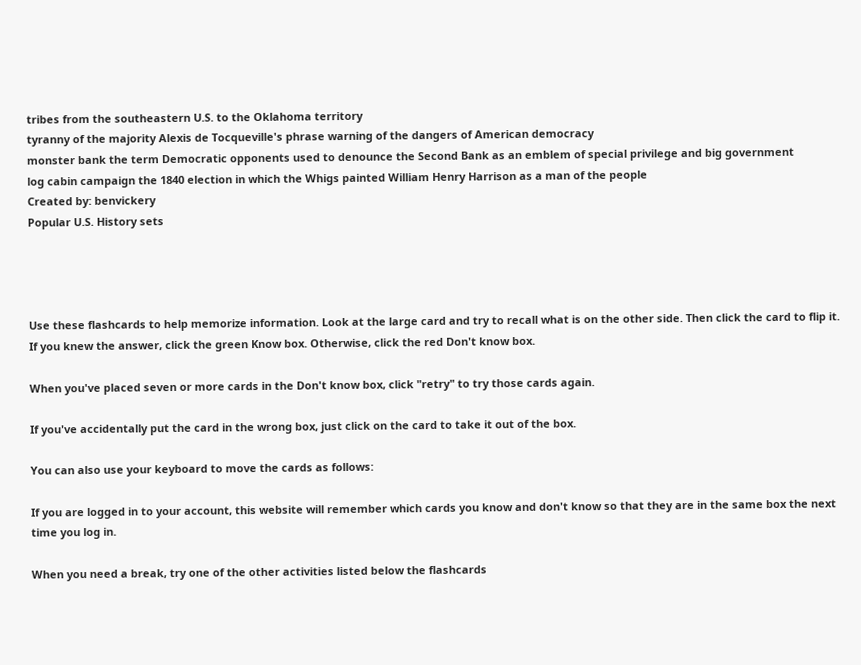tribes from the southeastern U.S. to the Oklahoma territory
tyranny of the majority Alexis de Tocqueville's phrase warning of the dangers of American democracy
monster bank the term Democratic opponents used to denounce the Second Bank as an emblem of special privilege and big government
log cabin campaign the 1840 election in which the Whigs painted William Henry Harrison as a man of the people
Created by: benvickery
Popular U.S. History sets




Use these flashcards to help memorize information. Look at the large card and try to recall what is on the other side. Then click the card to flip it. If you knew the answer, click the green Know box. Otherwise, click the red Don't know box.

When you've placed seven or more cards in the Don't know box, click "retry" to try those cards again.

If you've accidentally put the card in the wrong box, just click on the card to take it out of the box.

You can also use your keyboard to move the cards as follows:

If you are logged in to your account, this website will remember which cards you know and don't know so that they are in the same box the next time you log in.

When you need a break, try one of the other activities listed below the flashcards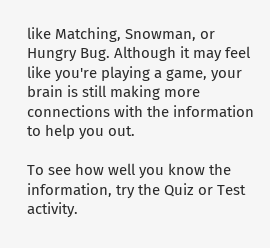like Matching, Snowman, or Hungry Bug. Although it may feel like you're playing a game, your brain is still making more connections with the information to help you out.

To see how well you know the information, try the Quiz or Test activity.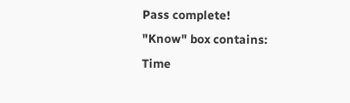Pass complete!
"Know" box contains:
Time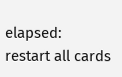elapsed:
restart all cards